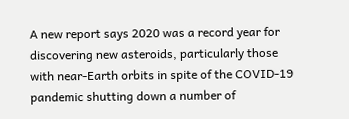A new report says 2020 was a record year for discovering new asteroids, particularly those with near-Earth orbits in spite of the COVID-19 pandemic shutting down a number of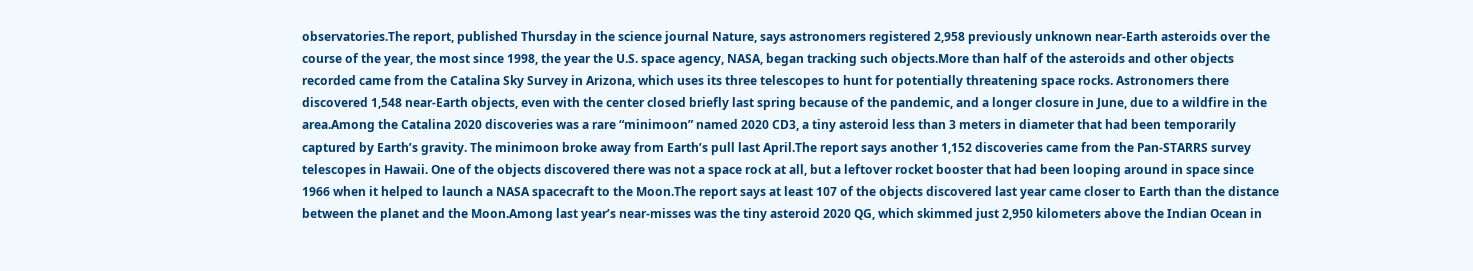observatories.The report, published Thursday in the science journal Nature, says astronomers registered 2,958 previously unknown near-Earth asteroids over the course of the year, the most since 1998, the year the U.S. space agency, NASA, began tracking such objects.More than half of the asteroids and other objects recorded came from the Catalina Sky Survey in Arizona, which uses its three telescopes to hunt for potentially threatening space rocks. Astronomers there discovered 1,548 near-Earth objects, even with the center closed briefly last spring because of the pandemic, and a longer closure in June, due to a wildfire in the area.Among the Catalina 2020 discoveries was a rare “minimoon” named 2020 CD3, a tiny asteroid less than 3 meters in diameter that had been temporarily captured by Earth’s gravity. The minimoon broke away from Earth’s pull last April.The report says another 1,152 discoveries came from the Pan-STARRS survey telescopes in Hawaii. One of the objects discovered there was not a space rock at all, but a leftover rocket booster that had been looping around in space since 1966 when it helped to launch a NASA spacecraft to the Moon.The report says at least 107 of the objects discovered last year came closer to Earth than the distance between the planet and the Moon.Among last year’s near-misses was the tiny asteroid 2020 QG, which skimmed just 2,950 kilometers above the Indian Ocean in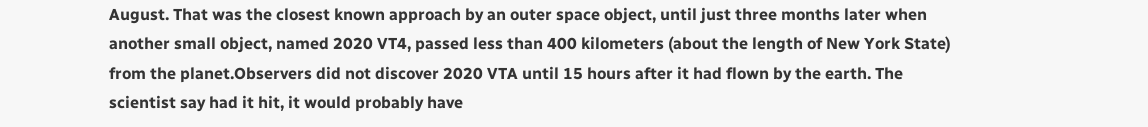August. That was the closest known approach by an outer space object, until just three months later when another small object, named 2020 VT4, passed less than 400 kilometers (about the length of New York State) from the planet.Observers did not discover 2020 VTA until 15 hours after it had flown by the earth. The scientist say had it hit, it would probably have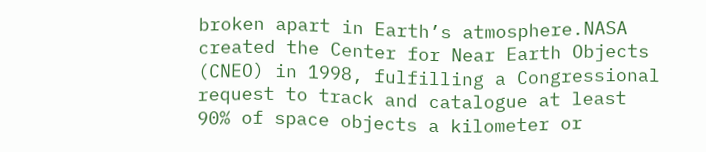broken apart in Earth’s atmosphere.NASA created the Center for Near Earth Objects (CNEO) in 1998, fulfilling a Congressional request to track and catalogue at least 90% of space objects a kilometer or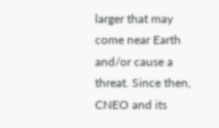larger that may come near Earth and/or cause a threat. Since then, CNEO and its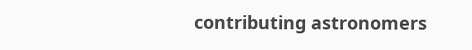contributing astronomers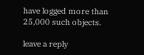have logged more than 25,000 such objects.

leave a reply